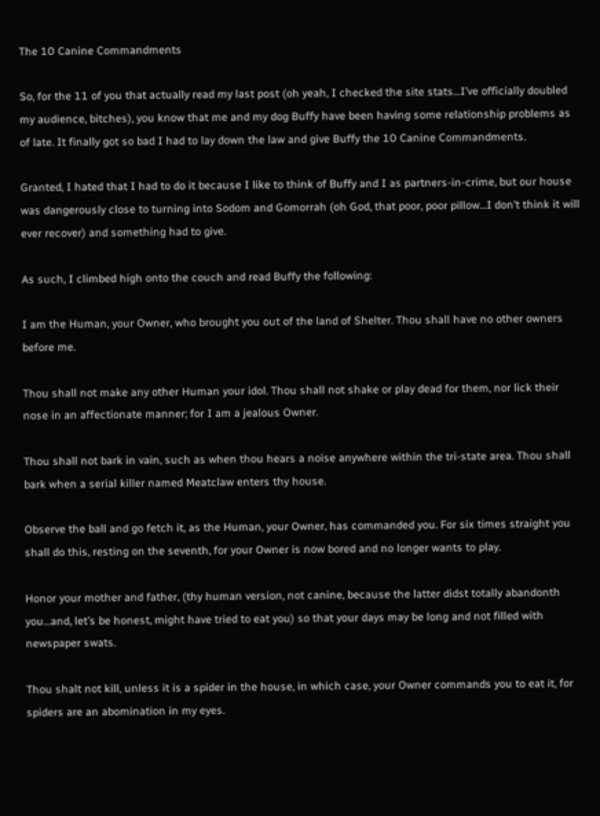The 10 Canine Commandments

So, for the 11 of you that actually read my last post (oh yeah, I checked the site stats…I’ve officially doubled my audience, bitches), you know that me and my dog Buffy have been having some relationship problems as of late. It finally got so bad I had to lay down the law and give Buffy the 10 Canine Commandments.

Granted, I hated that I had to do it because I like to think of Buffy and I as partners-in-crime, but our house was dangerously close to turning into Sodom and Gomorrah (oh God, that poor, poor pillow…I don’t think it will ever recover) and something had to give.

As such, I climbed high onto the couch and read Buffy the following:

I am the Human, your Owner, who brought you out of the land of Shelter. Thou shall have no other owners before me.

Thou shall not make any other Human your idol. Thou shall not shake or play dead for them, nor lick their nose in an affectionate manner; for I am a jealous Owner.

Thou shall not bark in vain, such as when thou hears a noise anywhere within the tri-state area. Thou shall bark when a serial killer named Meatclaw enters thy house.

Observe the ball and go fetch it, as the Human, your Owner, has commanded you. For six times straight you shall do this, resting on the seventh, for your Owner is now bored and no longer wants to play.

Honor your mother and father, (thy human version, not canine, because the latter didst totally abandonth you…and, let’s be honest, might have tried to eat you) so that your days may be long and not filled with newspaper swats.

Thou shalt not kill, unless it is a spider in the house, in which case, your Owner commands you to eat it, for spiders are an abomination in my eyes.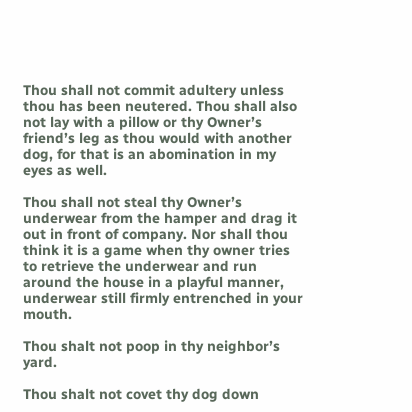Thou shall not commit adultery unless thou has been neutered. Thou shall also not lay with a pillow or thy Owner’s friend’s leg as thou would with another dog, for that is an abomination in my eyes as well.

Thou shall not steal thy Owner’s underwear from the hamper and drag it out in front of company. Nor shall thou think it is a game when thy owner tries to retrieve the underwear and run around the house in a playful manner, underwear still firmly entrenched in your mouth.

Thou shalt not poop in thy neighbor’s yard.

Thou shalt not covet thy dog down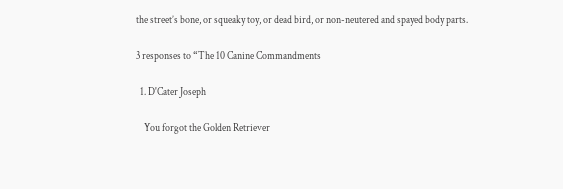the street’s bone, or squeaky toy, or dead bird, or non-neutered and spayed body parts.

3 responses to “The 10 Canine Commandments

  1. D'Cater Joseph

    You forgot the Golden Retriever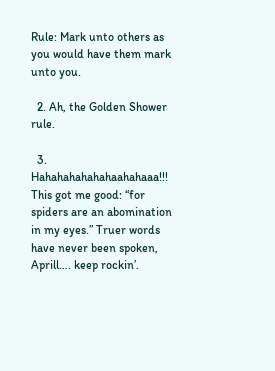Rule: Mark unto others as you would have them mark unto you.

  2. Ah, the Golden Shower rule.

  3. Hahahahahahahaahahaaa!!! This got me good: “for spiders are an abomination in my eyes.” Truer words have never been spoken, Aprill…. keep rockin’.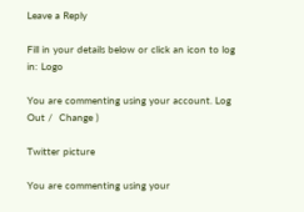Leave a Reply

Fill in your details below or click an icon to log in: Logo

You are commenting using your account. Log Out /  Change )

Twitter picture

You are commenting using your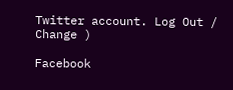Twitter account. Log Out /  Change )

Facebook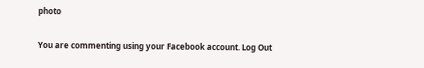photo

You are commenting using your Facebook account. Log Out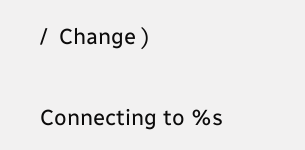/  Change )

Connecting to %s